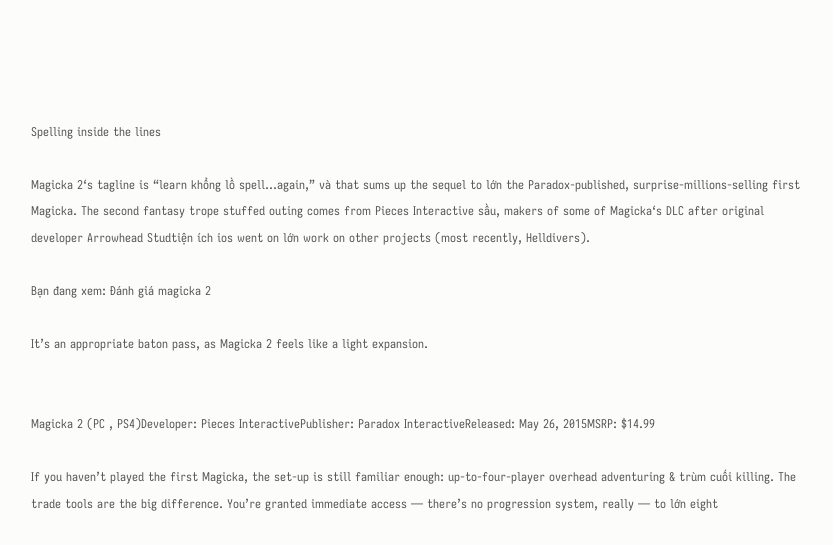Spelling inside the lines

Magicka 2‘s tagline is “learn khổng lồ spell…again,” và that sums up the sequel to lớn the Paradox-published, surprise-millions-selling first Magicka. The second fantasy trope stuffed outing comes from Pieces Interactive sầu, makers of some of Magicka‘s DLC after original developer Arrowhead Studtiện ích ios went on lớn work on other projects (most recently, Helldivers).

Bạn đang xem: Đánh giá magicka 2

It’s an appropriate baton pass, as Magicka 2 feels like a light expansion.


Magicka 2 (PC , PS4)Developer: Pieces InteractivePublisher: Paradox InteractiveReleased: May 26, 2015MSRP: $14.99

If you haven’t played the first Magicka, the set-up is still familiar enough: up-to-four-player overhead adventuring & trùm cuối killing. The trade tools are the big difference. You’re granted immediate access — there’s no progression system, really — to lớn eight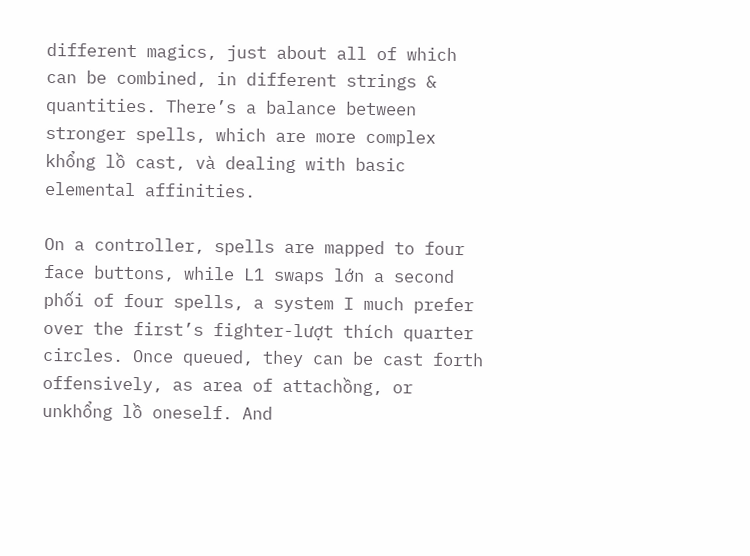different magics, just about all of which can be combined, in different strings & quantities. There’s a balance between stronger spells, which are more complex khổng lồ cast, và dealing with basic elemental affinities.

On a controller, spells are mapped to four face buttons, while L1 swaps lớn a second phối of four spells, a system I much prefer over the first’s fighter-lượt thích quarter circles. Once queued, they can be cast forth offensively, as area of attachồng, or unkhổng lồ oneself. And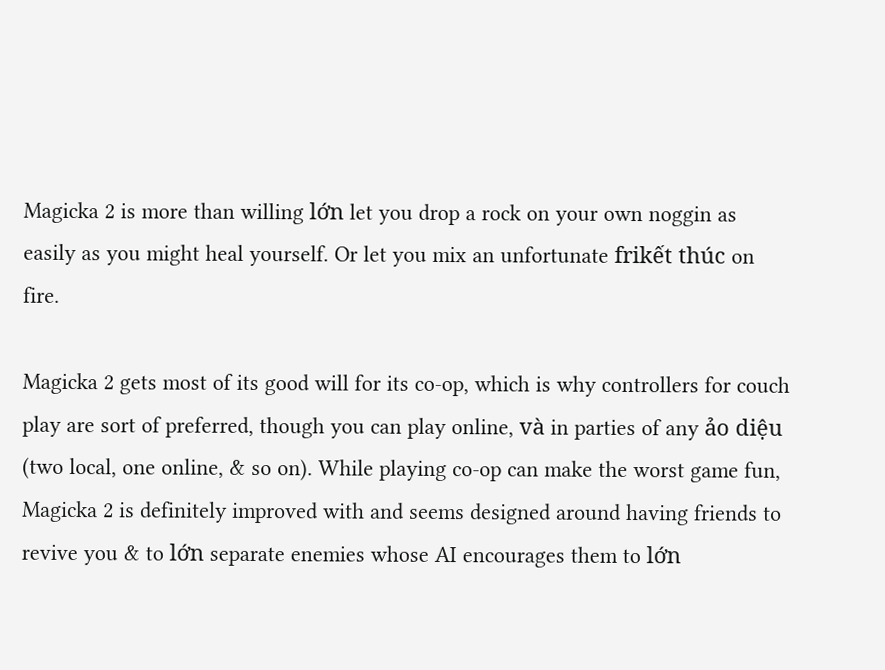Magicka 2 is more than willing lớn let you drop a rock on your own noggin as easily as you might heal yourself. Or let you mix an unfortunate frikết thúc on fire.

Magicka 2 gets most of its good will for its co-op, which is why controllers for couch play are sort of preferred, though you can play online, và in parties of any ảo diệu (two local, one online, & so on). While playing co-op can make the worst game fun, Magicka 2 is definitely improved with and seems designed around having friends to revive you & to lớn separate enemies whose AI encourages them to lớn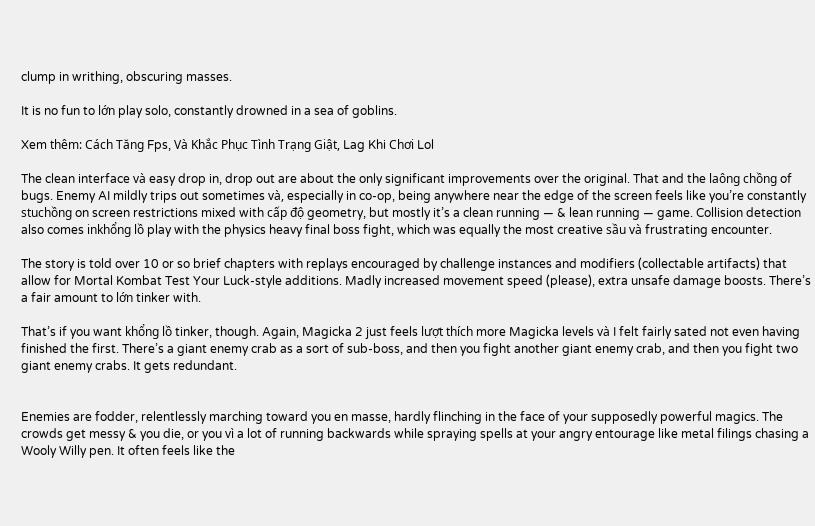clump in writhing, obscuring masses.

It is no fun to lớn play solo, constantly drowned in a sea of goblins.

Xem thêm: Cách Tăng Fps, Và Khắc Phục Tình Trạng Giật, Lag Khi Chơi Lol

The clean interface và easy drop in, drop out are about the only significant improvements over the original. That and the laông chồng of bugs. Enemy AI mildly trips out sometimes và, especially in co-op, being anywhere near the edge of the screen feels like you’re constantly stuchồng on screen restrictions mixed with cấp độ geometry, but mostly it’s a clean running — & lean running — game. Collision detection also comes inkhổng lồ play with the physics heavy final boss fight, which was equally the most creative sầu và frustrating encounter.

The story is told over 10 or so brief chapters with replays encouraged by challenge instances and modifiers (collectable artifacts) that allow for Mortal Kombat Test Your Luck-style additions. Madly increased movement speed (please), extra unsafe damage boosts. There’s a fair amount to lớn tinker with.

That’s if you want khổng lồ tinker, though. Again, Magicka 2 just feels lượt thích more Magicka levels và I felt fairly sated not even having finished the first. There’s a giant enemy crab as a sort of sub-boss, and then you fight another giant enemy crab, and then you fight two giant enemy crabs. It gets redundant.


Enemies are fodder, relentlessly marching toward you en masse, hardly flinching in the face of your supposedly powerful magics. The crowds get messy & you die, or you vì a lot of running backwards while spraying spells at your angry entourage like metal filings chasing a Wooly Willy pen. It often feels like the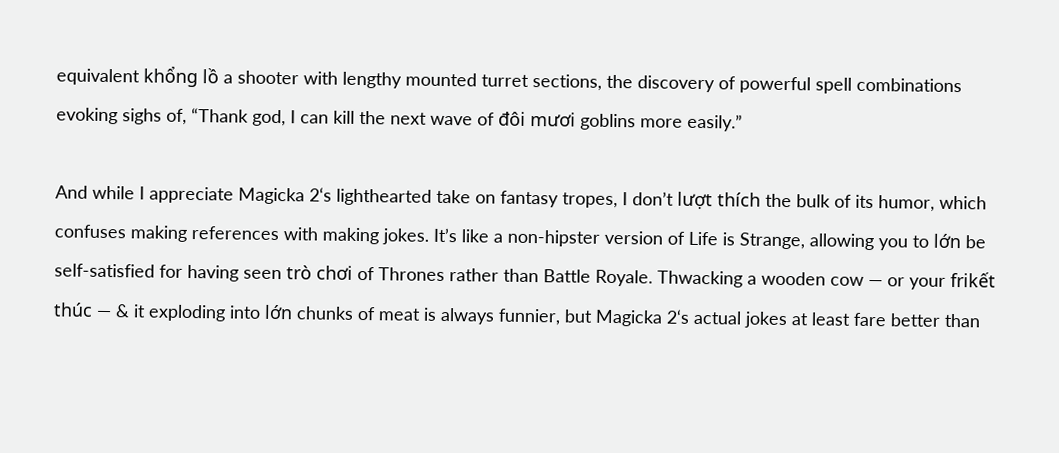equivalent khổng lồ a shooter with lengthy mounted turret sections, the discovery of powerful spell combinations evoking sighs of, “Thank god, I can kill the next wave of đôi mươi goblins more easily.”

And while I appreciate Magicka 2‘s lighthearted take on fantasy tropes, I don’t lượt thích the bulk of its humor, which confuses making references with making jokes. It’s like a non-hipster version of Life is Strange, allowing you to lớn be self-satisfied for having seen trò chơi of Thrones rather than Battle Royale. Thwacking a wooden cow — or your frikết thúc — & it exploding into lớn chunks of meat is always funnier, but Magicka 2‘s actual jokes at least fare better than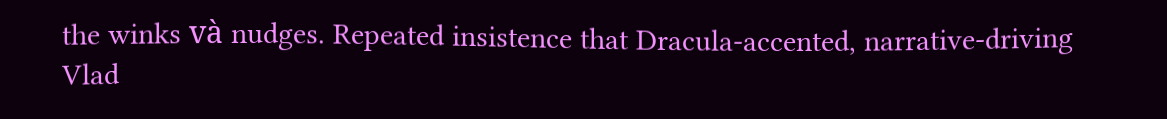the winks và nudges. Repeated insistence that Dracula-accented, narrative-driving Vlad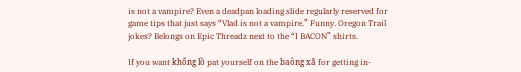is not a vampire? Even a deadpan loading slide regularly reserved for game tips that just says “Vlad is not a vampire.” Funny. Oregon Trail jokes? Belongs on Epic Threadz next to the “I BACON” shirts.

If you want khổng lồ pat yourself on the baông xã for getting in-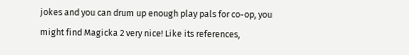jokes and you can drum up enough play pals for co-op, you might find Magicka 2 very nice! Like its references,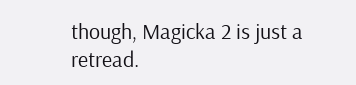though, Magicka 2 is just a retread.